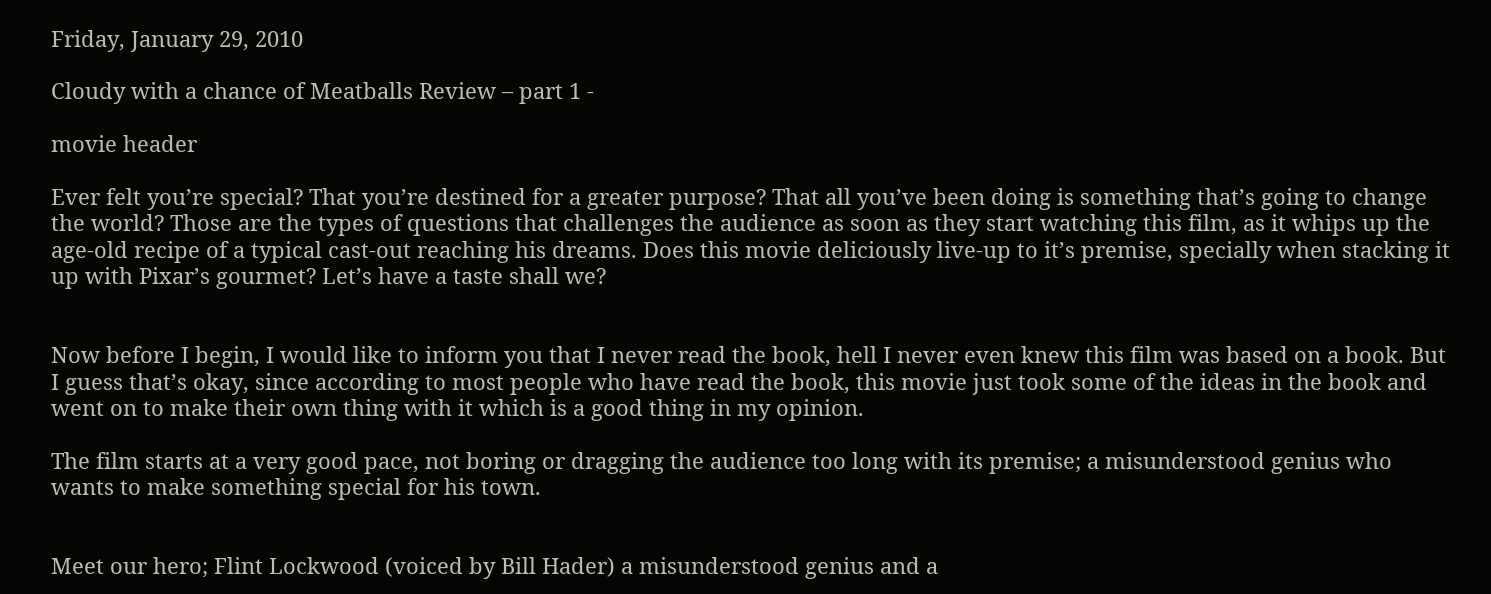Friday, January 29, 2010

Cloudy with a chance of Meatballs Review – part 1 -

movie header

Ever felt you’re special? That you’re destined for a greater purpose? That all you’ve been doing is something that’s going to change the world? Those are the types of questions that challenges the audience as soon as they start watching this film, as it whips up the age-old recipe of a typical cast-out reaching his dreams. Does this movie deliciously live-up to it’s premise, specially when stacking it up with Pixar’s gourmet? Let’s have a taste shall we?


Now before I begin, I would like to inform you that I never read the book, hell I never even knew this film was based on a book. But I guess that’s okay, since according to most people who have read the book, this movie just took some of the ideas in the book and went on to make their own thing with it which is a good thing in my opinion.

The film starts at a very good pace, not boring or dragging the audience too long with its premise; a misunderstood genius who wants to make something special for his town.


Meet our hero; Flint Lockwood (voiced by Bill Hader) a misunderstood genius and a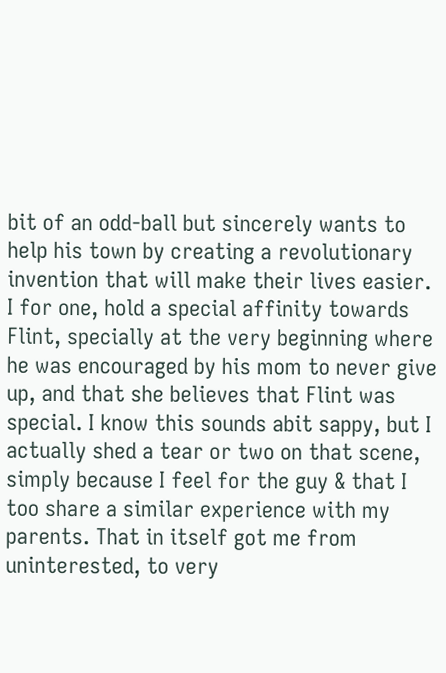bit of an odd-ball but sincerely wants to help his town by creating a revolutionary invention that will make their lives easier. I for one, hold a special affinity towards Flint, specially at the very beginning where he was encouraged by his mom to never give up, and that she believes that Flint was special. I know this sounds abit sappy, but I actually shed a tear or two on that scene, simply because I feel for the guy & that I too share a similar experience with my parents. That in itself got me from uninterested, to very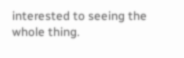interested to seeing the whole thing.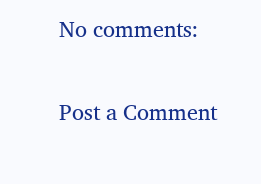No comments:

Post a Comment